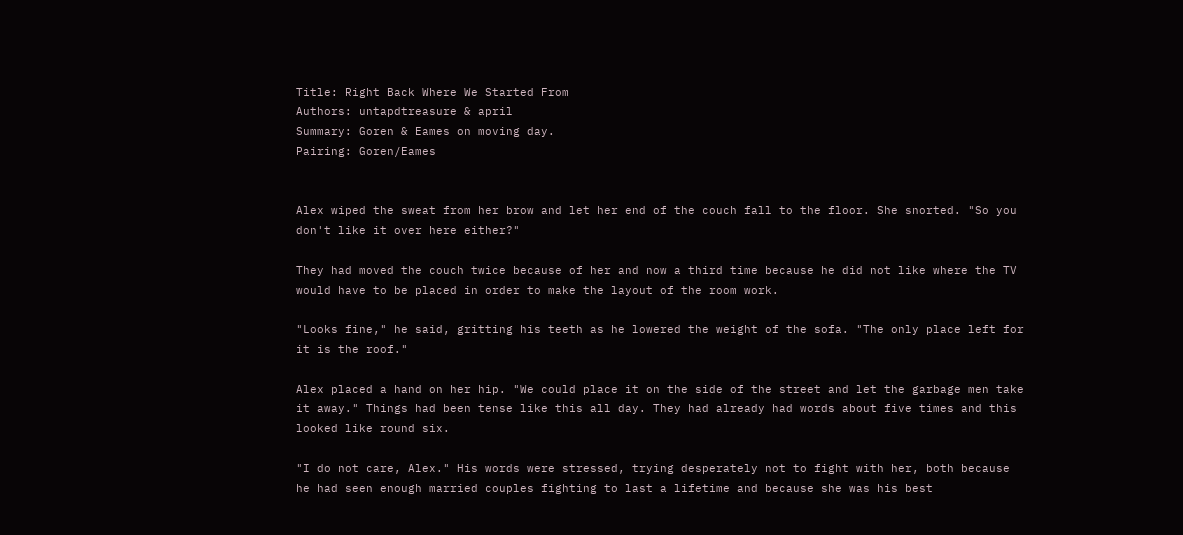Title: Right Back Where We Started From
Authors: untapdtreasure & april
Summary: Goren & Eames on moving day.
Pairing: Goren/Eames


Alex wiped the sweat from her brow and let her end of the couch fall to the floor. She snorted. "So you don't like it over here either?"

They had moved the couch twice because of her and now a third time because he did not like where the TV would have to be placed in order to make the layout of the room work.

"Looks fine," he said, gritting his teeth as he lowered the weight of the sofa. "The only place left for it is the roof."

Alex placed a hand on her hip. "We could place it on the side of the street and let the garbage men take it away." Things had been tense like this all day. They had already had words about five times and this looked like round six.

"I do not care, Alex." His words were stressed, trying desperately not to fight with her, both because he had seen enough married couples fighting to last a lifetime and because she was his best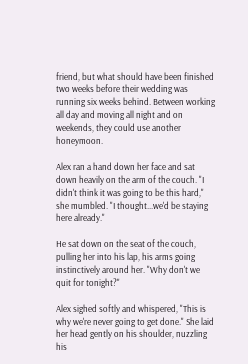friend, but what should have been finished two weeks before their wedding was running six weeks behind. Between working all day and moving all night and on weekends, they could use another honeymoon.

Alex ran a hand down her face and sat down heavily on the arm of the couch. "I didn't think it was going to be this hard," she mumbled. "I thought...we'd be staying here already."

He sat down on the seat of the couch, pulling her into his lap, his arms going instinctively around her. "Why don't we quit for tonight?"

Alex sighed softly and whispered, "This is why we're never going to get done." She laid her head gently on his shoulder, nuzzling his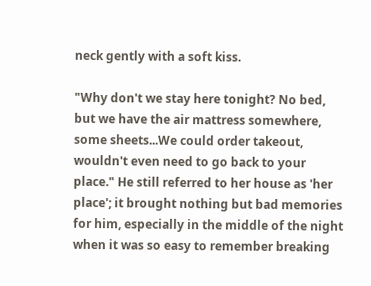neck gently with a soft kiss.

"Why don't we stay here tonight? No bed, but we have the air mattress somewhere, some sheets...We could order takeout, wouldn't even need to go back to your place." He still referred to her house as 'her place'; it brought nothing but bad memories for him, especially in the middle of the night when it was so easy to remember breaking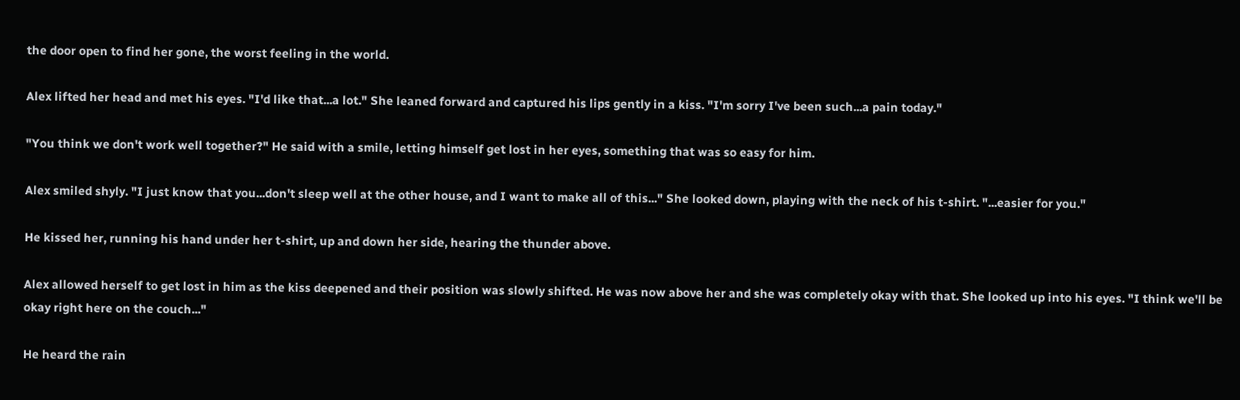the door open to find her gone, the worst feeling in the world.

Alex lifted her head and met his eyes. "I'd like that...a lot." She leaned forward and captured his lips gently in a kiss. "I'm sorry I've been such...a pain today."

"You think we don't work well together?" He said with a smile, letting himself get lost in her eyes, something that was so easy for him.

Alex smiled shyly. "I just know that you...don't sleep well at the other house, and I want to make all of this..." She looked down, playing with the neck of his t-shirt. "...easier for you."

He kissed her, running his hand under her t-shirt, up and down her side, hearing the thunder above.

Alex allowed herself to get lost in him as the kiss deepened and their position was slowly shifted. He was now above her and she was completely okay with that. She looked up into his eyes. "I think we'll be okay right here on the couch..."

He heard the rain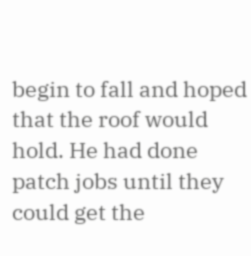begin to fall and hoped that the roof would hold. He had done patch jobs until they could get the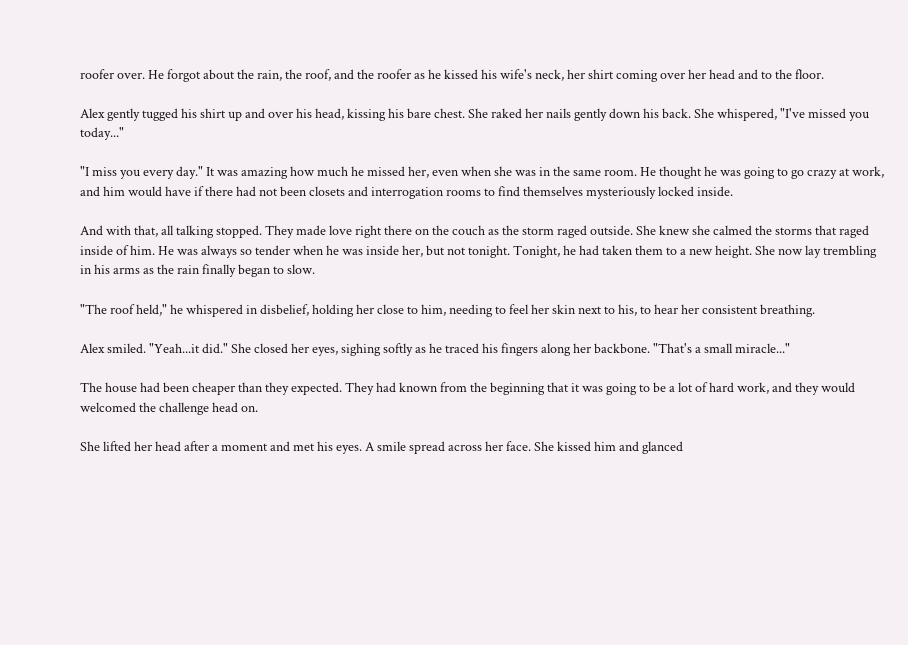roofer over. He forgot about the rain, the roof, and the roofer as he kissed his wife's neck, her shirt coming over her head and to the floor.

Alex gently tugged his shirt up and over his head, kissing his bare chest. She raked her nails gently down his back. She whispered, "I've missed you today..."

"I miss you every day." It was amazing how much he missed her, even when she was in the same room. He thought he was going to go crazy at work, and him would have if there had not been closets and interrogation rooms to find themselves mysteriously locked inside.

And with that, all talking stopped. They made love right there on the couch as the storm raged outside. She knew she calmed the storms that raged inside of him. He was always so tender when he was inside her, but not tonight. Tonight, he had taken them to a new height. She now lay trembling in his arms as the rain finally began to slow.

"The roof held," he whispered in disbelief, holding her close to him, needing to feel her skin next to his, to hear her consistent breathing.

Alex smiled. "Yeah...it did." She closed her eyes, sighing softly as he traced his fingers along her backbone. "That's a small miracle..."

The house had been cheaper than they expected. They had known from the beginning that it was going to be a lot of hard work, and they would welcomed the challenge head on.

She lifted her head after a moment and met his eyes. A smile spread across her face. She kissed him and glanced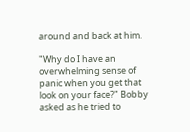around and back at him.

"Why do I have an overwhelming sense of panic when you get that look on your face?" Bobby asked as he tried to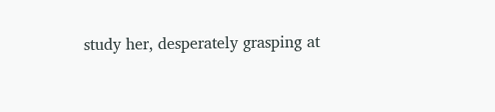study her, desperately grasping at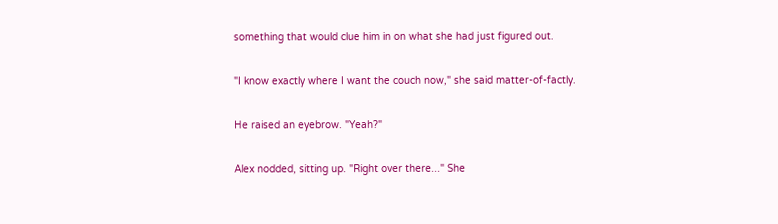something that would clue him in on what she had just figured out.

"I know exactly where I want the couch now," she said matter-of-factly.

He raised an eyebrow. "Yeah?"

Alex nodded, sitting up. "Right over there..." She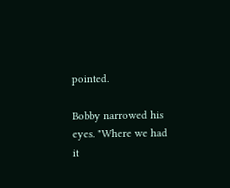pointed.

Bobby narrowed his eyes. "Where we had it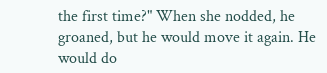the first time?" When she nodded, he groaned, but he would move it again. He would do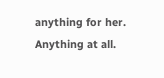anything for her. Anything at all.